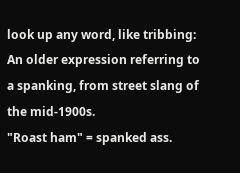look up any word, like tribbing:
An older expression referring to a spanking, from street slang of the mid-1900s.
"Roast ham" = spanked ass.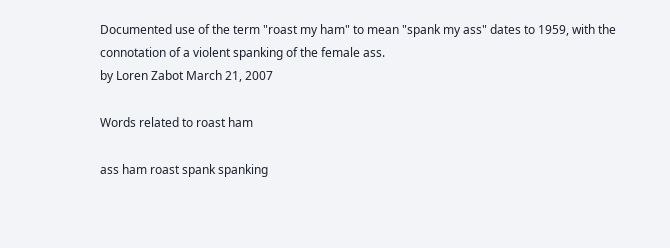Documented use of the term "roast my ham" to mean "spank my ass" dates to 1959, with the connotation of a violent spanking of the female ass.
by Loren Zabot March 21, 2007

Words related to roast ham

ass ham roast spank spanking